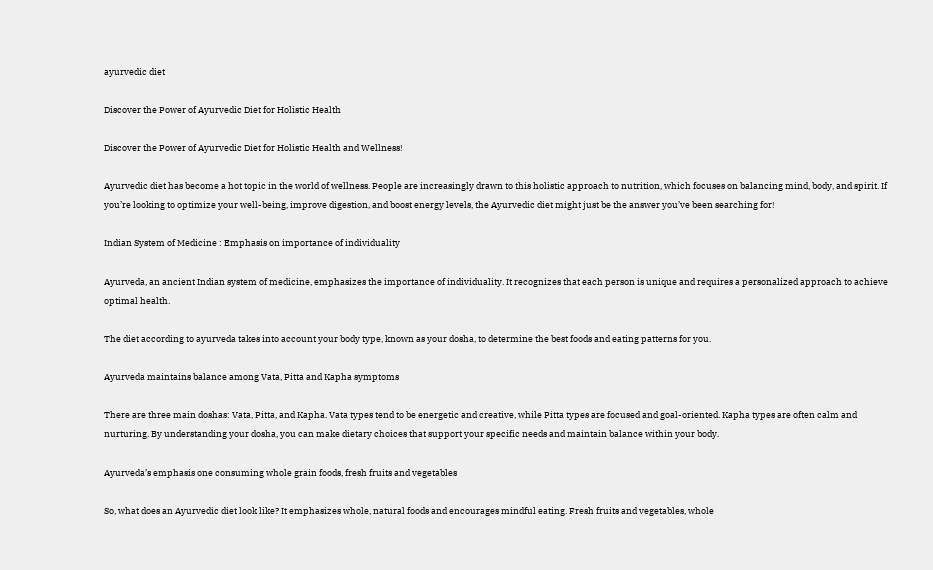ayurvedic diet

Discover the Power of Ayurvedic Diet for Holistic Health

Discover the Power of Ayurvedic Diet for Holistic Health and Wellness!

Ayurvedic diet has become a hot topic in the world of wellness. People are increasingly drawn to this holistic approach to nutrition, which focuses on balancing mind, body, and spirit. If you’re looking to optimize your well-being, improve digestion, and boost energy levels, the Ayurvedic diet might just be the answer you’ve been searching for!

Indian System of Medicine : Emphasis on importance of individuality

Ayurveda, an ancient Indian system of medicine, emphasizes the importance of individuality. It recognizes that each person is unique and requires a personalized approach to achieve optimal health.

The diet according to ayurveda takes into account your body type, known as your dosha, to determine the best foods and eating patterns for you.

Ayurveda maintains balance among Vata, Pitta and Kapha symptoms

There are three main doshas: Vata, Pitta, and Kapha. Vata types tend to be energetic and creative, while Pitta types are focused and goal-oriented. Kapha types are often calm and nurturing. By understanding your dosha, you can make dietary choices that support your specific needs and maintain balance within your body.

Ayurveda’s emphasis one consuming whole grain foods, fresh fruits and vegetables

So, what does an Ayurvedic diet look like? It emphasizes whole, natural foods and encourages mindful eating. Fresh fruits and vegetables, whole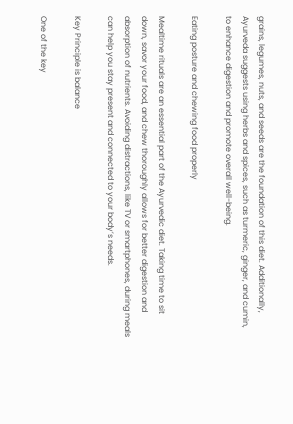grains, legumes, nuts, and seeds are the foundation of this diet. Additionally, Ayurveda suggests using herbs and spices, such as turmeric, ginger, and cumin, to enhance digestion and promote overall well-being.

Eating posture and chewing food properly

Mealtime rituals are an essential part of the Ayurvedic diet. Taking time to sit down, savor your food, and chew thoroughly allows for better digestion and absorption of nutrients. Avoiding distractions, like TV or smartphones, during meals can help you stay present and connected to your body’s needs.

Key Principle is balance

One of the key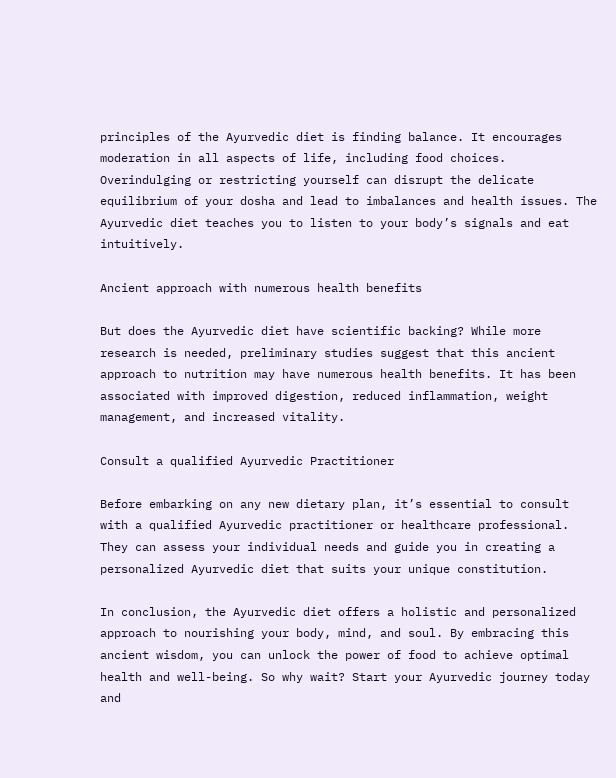principles of the Ayurvedic diet is finding balance. It encourages moderation in all aspects of life, including food choices. Overindulging or restricting yourself can disrupt the delicate equilibrium of your dosha and lead to imbalances and health issues. The Ayurvedic diet teaches you to listen to your body’s signals and eat intuitively.

Ancient approach with numerous health benefits

But does the Ayurvedic diet have scientific backing? While more research is needed, preliminary studies suggest that this ancient approach to nutrition may have numerous health benefits. It has been associated with improved digestion, reduced inflammation, weight management, and increased vitality.

Consult a qualified Ayurvedic Practitioner

Before embarking on any new dietary plan, it’s essential to consult with a qualified Ayurvedic practitioner or healthcare professional. They can assess your individual needs and guide you in creating a personalized Ayurvedic diet that suits your unique constitution.

In conclusion, the Ayurvedic diet offers a holistic and personalized approach to nourishing your body, mind, and soul. By embracing this ancient wisdom, you can unlock the power of food to achieve optimal health and well-being. So why wait? Start your Ayurvedic journey today and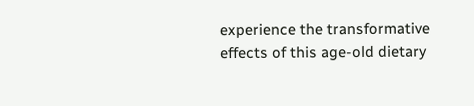experience the transformative effects of this age-old dietary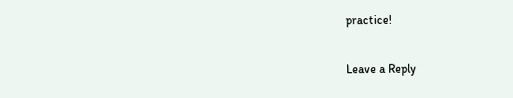practice!

Leave a Reply